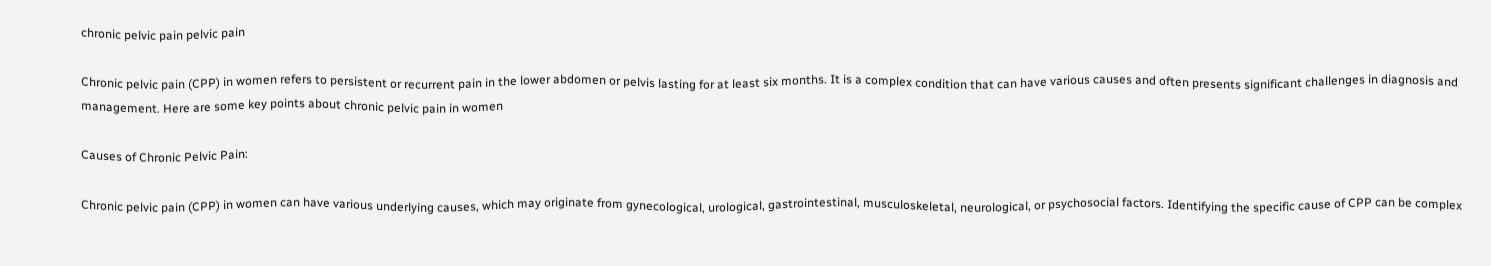chronic pelvic pain pelvic pain

Chronic pelvic pain (CPP) in women refers to persistent or recurrent pain in the lower abdomen or pelvis lasting for at least six months. It is a complex condition that can have various causes and often presents significant challenges in diagnosis and management. Here are some key points about chronic pelvic pain in women

Causes of Chronic Pelvic Pain:

Chronic pelvic pain (CPP) in women can have various underlying causes, which may originate from gynecological, urological, gastrointestinal, musculoskeletal, neurological, or psychosocial factors. Identifying the specific cause of CPP can be complex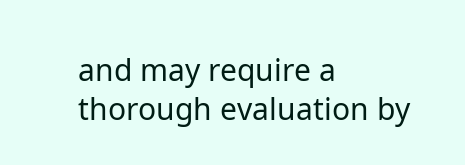and may require a thorough evaluation by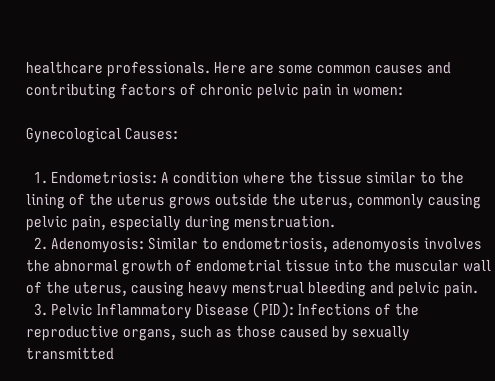healthcare professionals. Here are some common causes and contributing factors of chronic pelvic pain in women:

Gynecological Causes:

  1. Endometriosis: A condition where the tissue similar to the lining of the uterus grows outside the uterus, commonly causing pelvic pain, especially during menstruation.
  2. Adenomyosis: Similar to endometriosis, adenomyosis involves the abnormal growth of endometrial tissue into the muscular wall of the uterus, causing heavy menstrual bleeding and pelvic pain.
  3. Pelvic Inflammatory Disease (PID): Infections of the reproductive organs, such as those caused by sexually transmitted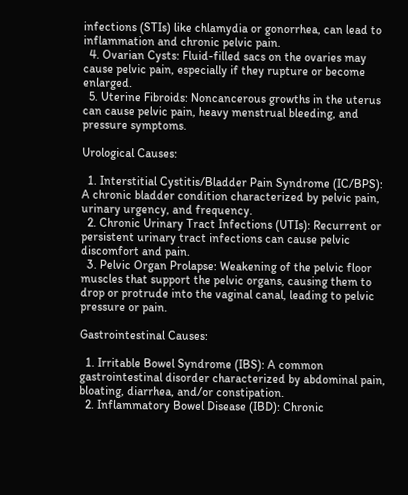infections (STIs) like chlamydia or gonorrhea, can lead to inflammation and chronic pelvic pain.
  4. Ovarian Cysts: Fluid-filled sacs on the ovaries may cause pelvic pain, especially if they rupture or become enlarged.
  5. Uterine Fibroids: Noncancerous growths in the uterus can cause pelvic pain, heavy menstrual bleeding, and pressure symptoms.

Urological Causes:

  1. Interstitial Cystitis/Bladder Pain Syndrome (IC/BPS): A chronic bladder condition characterized by pelvic pain, urinary urgency, and frequency.
  2. Chronic Urinary Tract Infections (UTIs): Recurrent or persistent urinary tract infections can cause pelvic discomfort and pain.
  3. Pelvic Organ Prolapse: Weakening of the pelvic floor muscles that support the pelvic organs, causing them to drop or protrude into the vaginal canal, leading to pelvic pressure or pain.

Gastrointestinal Causes:

  1. Irritable Bowel Syndrome (IBS): A common gastrointestinal disorder characterized by abdominal pain, bloating, diarrhea, and/or constipation.
  2. Inflammatory Bowel Disease (IBD): Chronic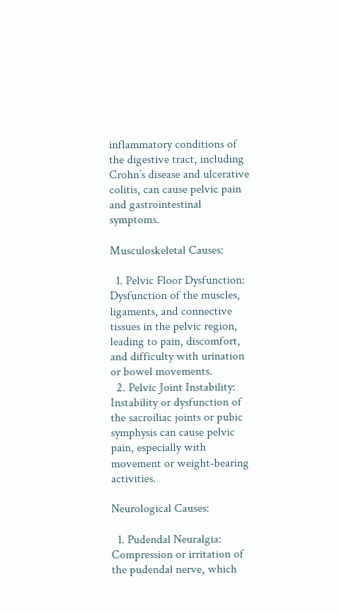inflammatory conditions of the digestive tract, including Crohn’s disease and ulcerative colitis, can cause pelvic pain and gastrointestinal symptoms.

Musculoskeletal Causes:

  1. Pelvic Floor Dysfunction: Dysfunction of the muscles, ligaments, and connective tissues in the pelvic region, leading to pain, discomfort, and difficulty with urination or bowel movements.
  2. Pelvic Joint Instability: Instability or dysfunction of the sacroiliac joints or pubic symphysis can cause pelvic pain, especially with movement or weight-bearing activities.

Neurological Causes:

  1. Pudendal Neuralgia: Compression or irritation of the pudendal nerve, which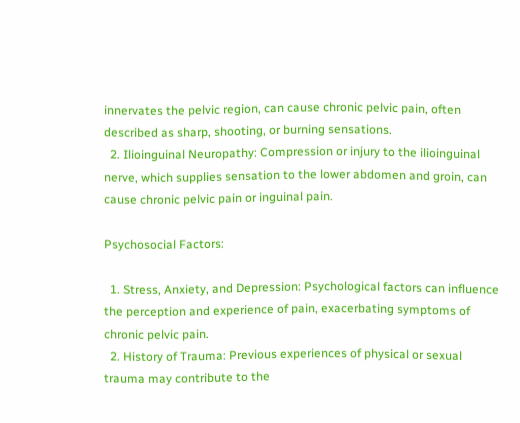innervates the pelvic region, can cause chronic pelvic pain, often described as sharp, shooting, or burning sensations.
  2. Ilioinguinal Neuropathy: Compression or injury to the ilioinguinal nerve, which supplies sensation to the lower abdomen and groin, can cause chronic pelvic pain or inguinal pain.

Psychosocial Factors:

  1. Stress, Anxiety, and Depression: Psychological factors can influence the perception and experience of pain, exacerbating symptoms of chronic pelvic pain.
  2. History of Trauma: Previous experiences of physical or sexual trauma may contribute to the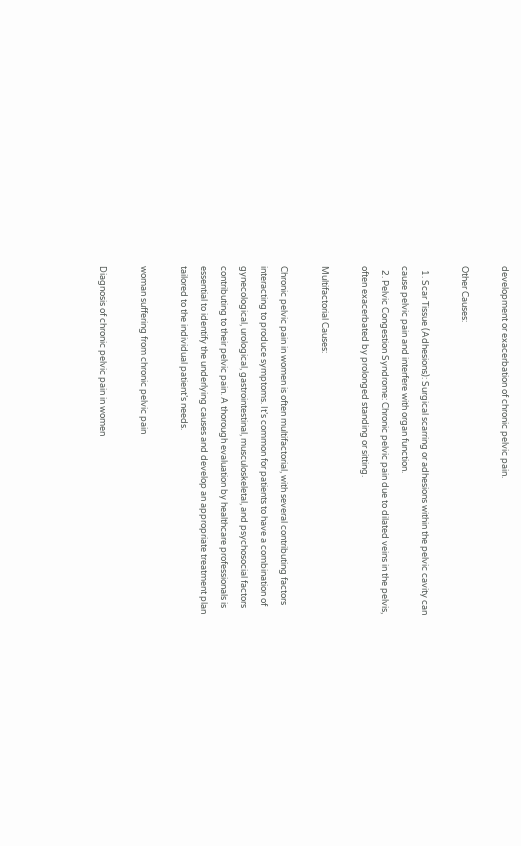development or exacerbation of chronic pelvic pain.

Other Causes:

  1. Scar Tissue (Adhesions): Surgical scarring or adhesions within the pelvic cavity can cause pelvic pain and interfere with organ function.
  2. Pelvic Congestion Syndrome: Chronic pelvic pain due to dilated veins in the pelvis, often exacerbated by prolonged standing or sitting.

Multifactorial Causes:

Chronic pelvic pain in women is often multifactorial, with several contributing factors interacting to produce symptoms. It’s common for patients to have a combination of gynecological, urological, gastrointestinal, musculoskeletal, and psychosocial factors contributing to their pelvic pain. A thorough evaluation by healthcare professionals is essential to identify the underlying causes and develop an appropriate treatment plan tailored to the individual patient’s needs.

woman suffering from chronic pelvic pain

Diagnosis of chronic pelvic pain in women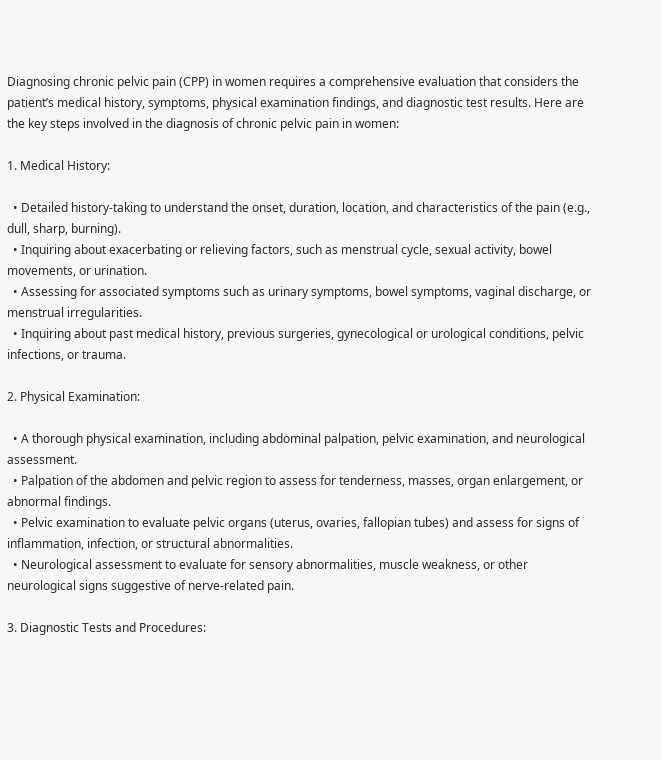Diagnosing chronic pelvic pain (CPP) in women requires a comprehensive evaluation that considers the patient’s medical history, symptoms, physical examination findings, and diagnostic test results. Here are the key steps involved in the diagnosis of chronic pelvic pain in women:

1. Medical History:

  • Detailed history-taking to understand the onset, duration, location, and characteristics of the pain (e.g., dull, sharp, burning).
  • Inquiring about exacerbating or relieving factors, such as menstrual cycle, sexual activity, bowel movements, or urination.
  • Assessing for associated symptoms such as urinary symptoms, bowel symptoms, vaginal discharge, or menstrual irregularities.
  • Inquiring about past medical history, previous surgeries, gynecological or urological conditions, pelvic infections, or trauma.

2. Physical Examination:

  • A thorough physical examination, including abdominal palpation, pelvic examination, and neurological assessment.
  • Palpation of the abdomen and pelvic region to assess for tenderness, masses, organ enlargement, or abnormal findings.
  • Pelvic examination to evaluate pelvic organs (uterus, ovaries, fallopian tubes) and assess for signs of inflammation, infection, or structural abnormalities.
  • Neurological assessment to evaluate for sensory abnormalities, muscle weakness, or other neurological signs suggestive of nerve-related pain.

3. Diagnostic Tests and Procedures: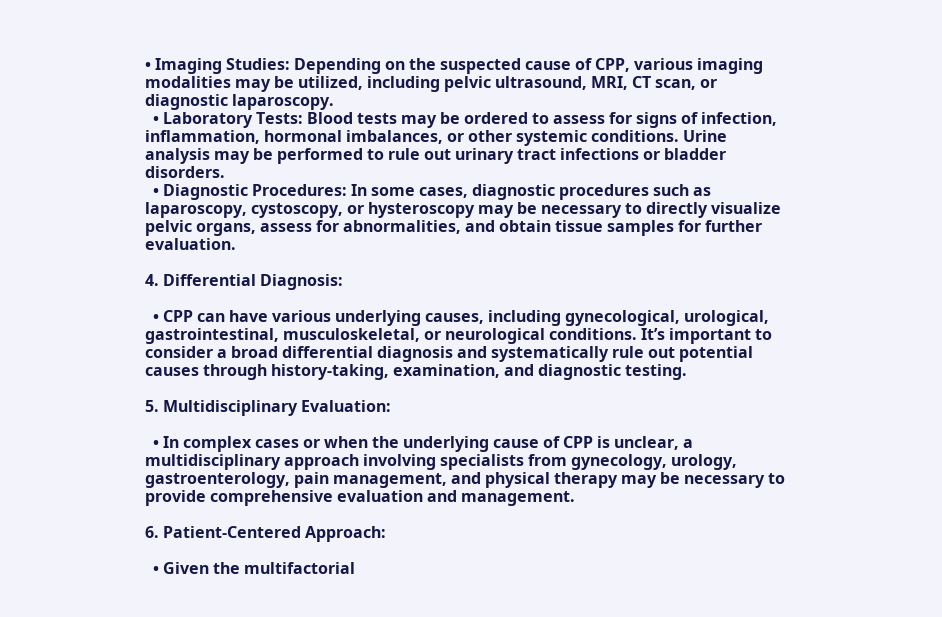• Imaging Studies: Depending on the suspected cause of CPP, various imaging modalities may be utilized, including pelvic ultrasound, MRI, CT scan, or diagnostic laparoscopy.
  • Laboratory Tests: Blood tests may be ordered to assess for signs of infection, inflammation, hormonal imbalances, or other systemic conditions. Urine analysis may be performed to rule out urinary tract infections or bladder disorders.
  • Diagnostic Procedures: In some cases, diagnostic procedures such as laparoscopy, cystoscopy, or hysteroscopy may be necessary to directly visualize pelvic organs, assess for abnormalities, and obtain tissue samples for further evaluation.

4. Differential Diagnosis:

  • CPP can have various underlying causes, including gynecological, urological, gastrointestinal, musculoskeletal, or neurological conditions. It’s important to consider a broad differential diagnosis and systematically rule out potential causes through history-taking, examination, and diagnostic testing.

5. Multidisciplinary Evaluation:

  • In complex cases or when the underlying cause of CPP is unclear, a multidisciplinary approach involving specialists from gynecology, urology, gastroenterology, pain management, and physical therapy may be necessary to provide comprehensive evaluation and management.

6. Patient-Centered Approach:

  • Given the multifactorial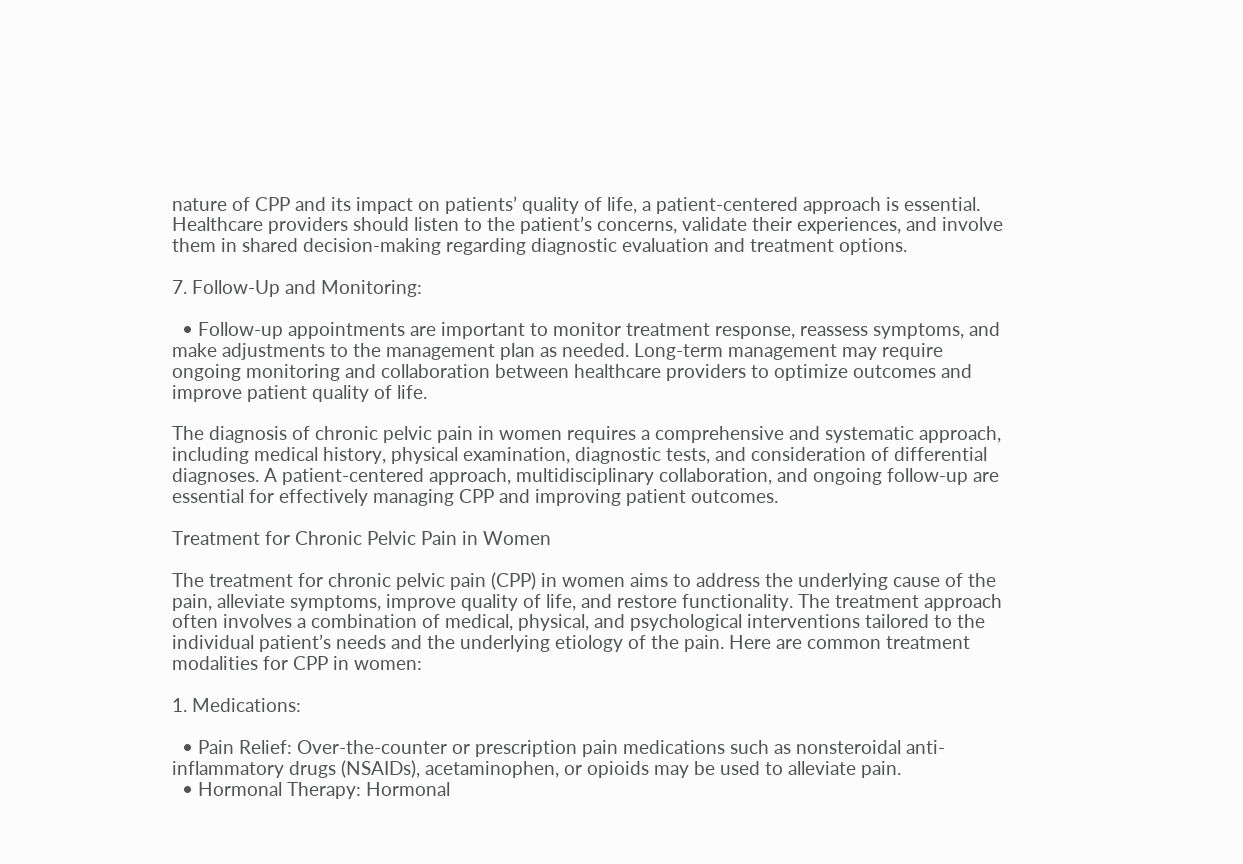nature of CPP and its impact on patients’ quality of life, a patient-centered approach is essential. Healthcare providers should listen to the patient’s concerns, validate their experiences, and involve them in shared decision-making regarding diagnostic evaluation and treatment options.

7. Follow-Up and Monitoring:

  • Follow-up appointments are important to monitor treatment response, reassess symptoms, and make adjustments to the management plan as needed. Long-term management may require ongoing monitoring and collaboration between healthcare providers to optimize outcomes and improve patient quality of life.

The diagnosis of chronic pelvic pain in women requires a comprehensive and systematic approach, including medical history, physical examination, diagnostic tests, and consideration of differential diagnoses. A patient-centered approach, multidisciplinary collaboration, and ongoing follow-up are essential for effectively managing CPP and improving patient outcomes.

Treatment for Chronic Pelvic Pain in Women

The treatment for chronic pelvic pain (CPP) in women aims to address the underlying cause of the pain, alleviate symptoms, improve quality of life, and restore functionality. The treatment approach often involves a combination of medical, physical, and psychological interventions tailored to the individual patient’s needs and the underlying etiology of the pain. Here are common treatment modalities for CPP in women:

1. Medications:

  • Pain Relief: Over-the-counter or prescription pain medications such as nonsteroidal anti-inflammatory drugs (NSAIDs), acetaminophen, or opioids may be used to alleviate pain.
  • Hormonal Therapy: Hormonal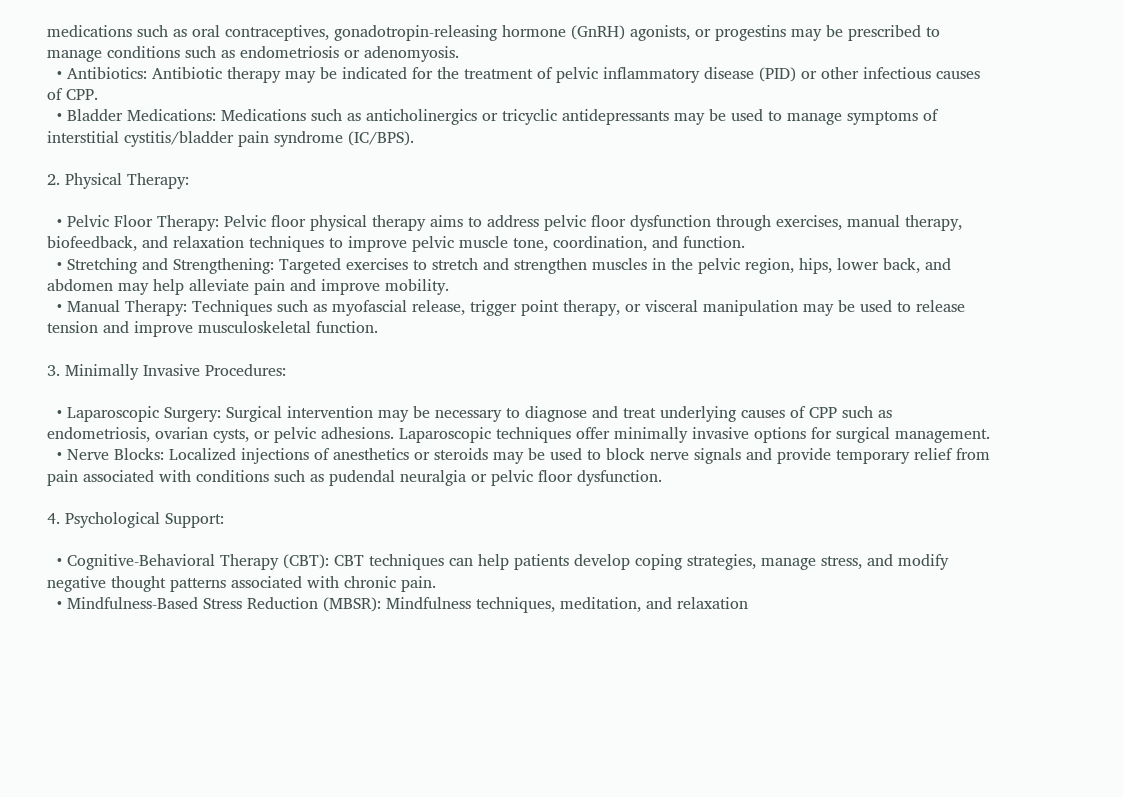medications such as oral contraceptives, gonadotropin-releasing hormone (GnRH) agonists, or progestins may be prescribed to manage conditions such as endometriosis or adenomyosis.
  • Antibiotics: Antibiotic therapy may be indicated for the treatment of pelvic inflammatory disease (PID) or other infectious causes of CPP.
  • Bladder Medications: Medications such as anticholinergics or tricyclic antidepressants may be used to manage symptoms of interstitial cystitis/bladder pain syndrome (IC/BPS).

2. Physical Therapy:

  • Pelvic Floor Therapy: Pelvic floor physical therapy aims to address pelvic floor dysfunction through exercises, manual therapy, biofeedback, and relaxation techniques to improve pelvic muscle tone, coordination, and function.
  • Stretching and Strengthening: Targeted exercises to stretch and strengthen muscles in the pelvic region, hips, lower back, and abdomen may help alleviate pain and improve mobility.
  • Manual Therapy: Techniques such as myofascial release, trigger point therapy, or visceral manipulation may be used to release tension and improve musculoskeletal function.

3. Minimally Invasive Procedures:

  • Laparoscopic Surgery: Surgical intervention may be necessary to diagnose and treat underlying causes of CPP such as endometriosis, ovarian cysts, or pelvic adhesions. Laparoscopic techniques offer minimally invasive options for surgical management.
  • Nerve Blocks: Localized injections of anesthetics or steroids may be used to block nerve signals and provide temporary relief from pain associated with conditions such as pudendal neuralgia or pelvic floor dysfunction.

4. Psychological Support:

  • Cognitive-Behavioral Therapy (CBT): CBT techniques can help patients develop coping strategies, manage stress, and modify negative thought patterns associated with chronic pain.
  • Mindfulness-Based Stress Reduction (MBSR): Mindfulness techniques, meditation, and relaxation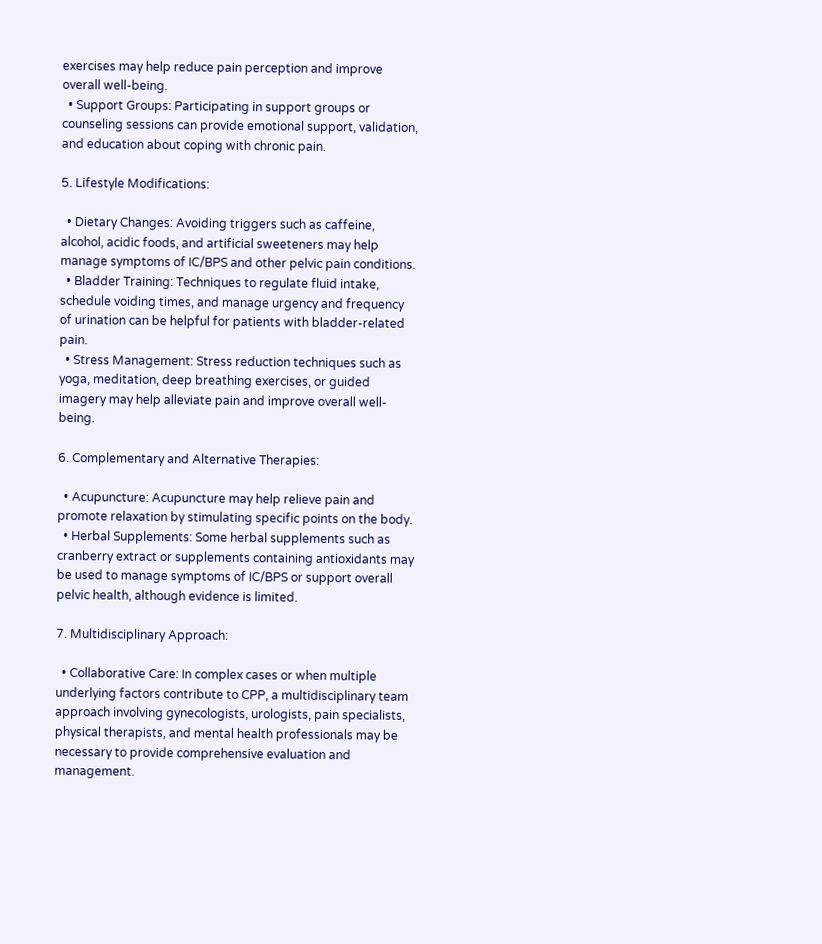exercises may help reduce pain perception and improve overall well-being.
  • Support Groups: Participating in support groups or counseling sessions can provide emotional support, validation, and education about coping with chronic pain.

5. Lifestyle Modifications:

  • Dietary Changes: Avoiding triggers such as caffeine, alcohol, acidic foods, and artificial sweeteners may help manage symptoms of IC/BPS and other pelvic pain conditions.
  • Bladder Training: Techniques to regulate fluid intake, schedule voiding times, and manage urgency and frequency of urination can be helpful for patients with bladder-related pain.
  • Stress Management: Stress reduction techniques such as yoga, meditation, deep breathing exercises, or guided imagery may help alleviate pain and improve overall well-being.

6. Complementary and Alternative Therapies:

  • Acupuncture: Acupuncture may help relieve pain and promote relaxation by stimulating specific points on the body.
  • Herbal Supplements: Some herbal supplements such as cranberry extract or supplements containing antioxidants may be used to manage symptoms of IC/BPS or support overall pelvic health, although evidence is limited.

7. Multidisciplinary Approach:

  • Collaborative Care: In complex cases or when multiple underlying factors contribute to CPP, a multidisciplinary team approach involving gynecologists, urologists, pain specialists, physical therapists, and mental health professionals may be necessary to provide comprehensive evaluation and management.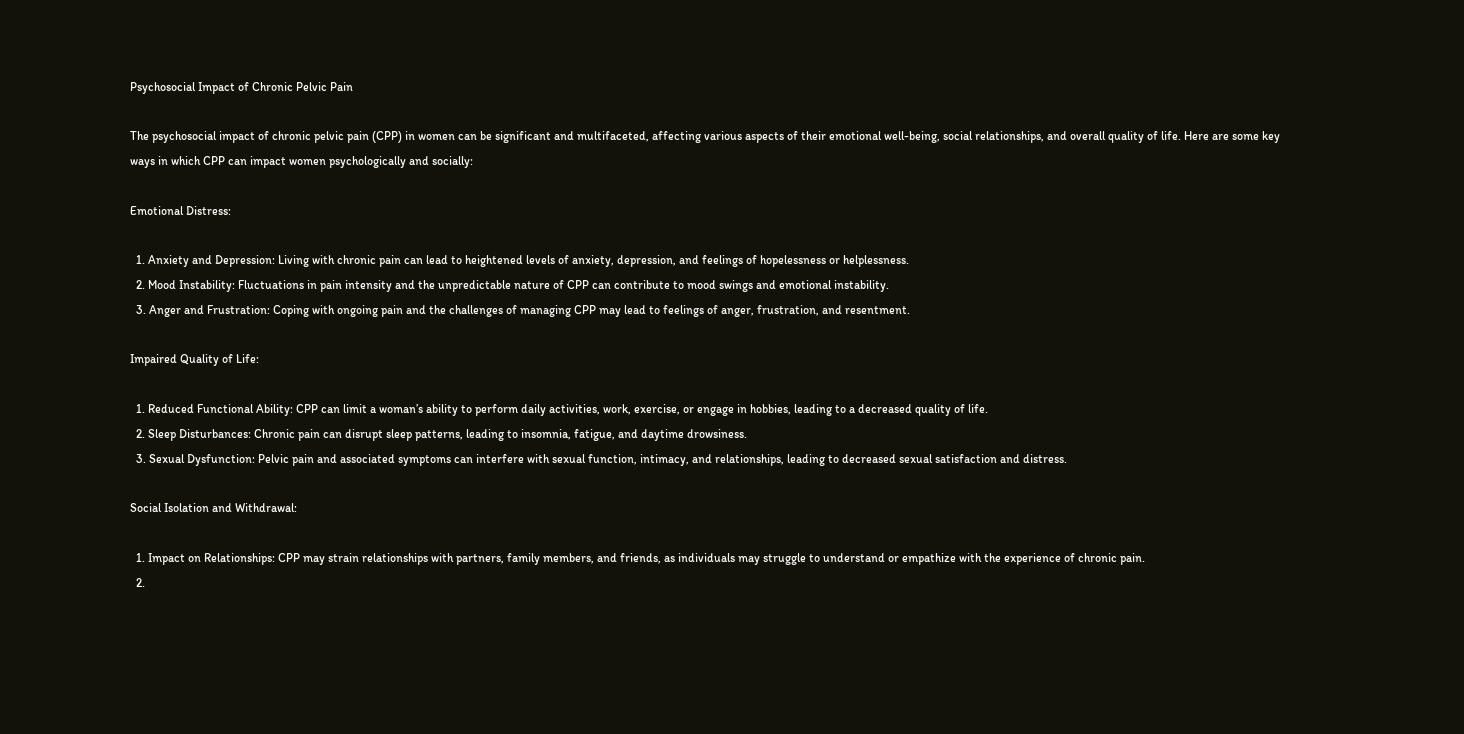Psychosocial Impact of Chronic Pelvic Pain

The psychosocial impact of chronic pelvic pain (CPP) in women can be significant and multifaceted, affecting various aspects of their emotional well-being, social relationships, and overall quality of life. Here are some key ways in which CPP can impact women psychologically and socially:

Emotional Distress:

  1. Anxiety and Depression: Living with chronic pain can lead to heightened levels of anxiety, depression, and feelings of hopelessness or helplessness.
  2. Mood Instability: Fluctuations in pain intensity and the unpredictable nature of CPP can contribute to mood swings and emotional instability.
  3. Anger and Frustration: Coping with ongoing pain and the challenges of managing CPP may lead to feelings of anger, frustration, and resentment.

Impaired Quality of Life:

  1. Reduced Functional Ability: CPP can limit a woman’s ability to perform daily activities, work, exercise, or engage in hobbies, leading to a decreased quality of life.
  2. Sleep Disturbances: Chronic pain can disrupt sleep patterns, leading to insomnia, fatigue, and daytime drowsiness.
  3. Sexual Dysfunction: Pelvic pain and associated symptoms can interfere with sexual function, intimacy, and relationships, leading to decreased sexual satisfaction and distress.

Social Isolation and Withdrawal:

  1. Impact on Relationships: CPP may strain relationships with partners, family members, and friends, as individuals may struggle to understand or empathize with the experience of chronic pain.
  2.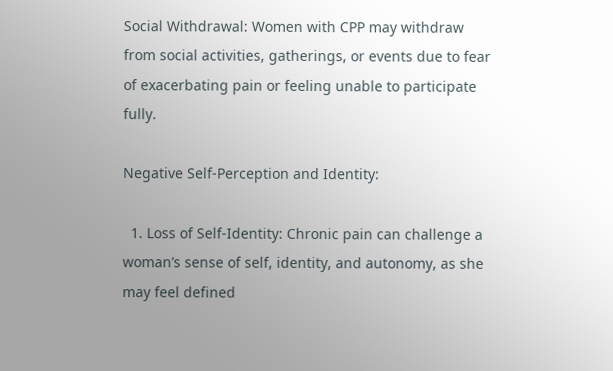Social Withdrawal: Women with CPP may withdraw from social activities, gatherings, or events due to fear of exacerbating pain or feeling unable to participate fully.

Negative Self-Perception and Identity:

  1. Loss of Self-Identity: Chronic pain can challenge a woman’s sense of self, identity, and autonomy, as she may feel defined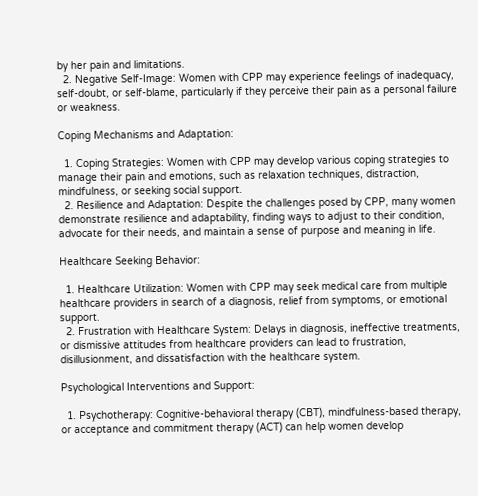by her pain and limitations.
  2. Negative Self-Image: Women with CPP may experience feelings of inadequacy, self-doubt, or self-blame, particularly if they perceive their pain as a personal failure or weakness.

Coping Mechanisms and Adaptation:

  1. Coping Strategies: Women with CPP may develop various coping strategies to manage their pain and emotions, such as relaxation techniques, distraction, mindfulness, or seeking social support.
  2. Resilience and Adaptation: Despite the challenges posed by CPP, many women demonstrate resilience and adaptability, finding ways to adjust to their condition, advocate for their needs, and maintain a sense of purpose and meaning in life.

Healthcare Seeking Behavior:

  1. Healthcare Utilization: Women with CPP may seek medical care from multiple healthcare providers in search of a diagnosis, relief from symptoms, or emotional support.
  2. Frustration with Healthcare System: Delays in diagnosis, ineffective treatments, or dismissive attitudes from healthcare providers can lead to frustration, disillusionment, and dissatisfaction with the healthcare system.

Psychological Interventions and Support:

  1. Psychotherapy: Cognitive-behavioral therapy (CBT), mindfulness-based therapy, or acceptance and commitment therapy (ACT) can help women develop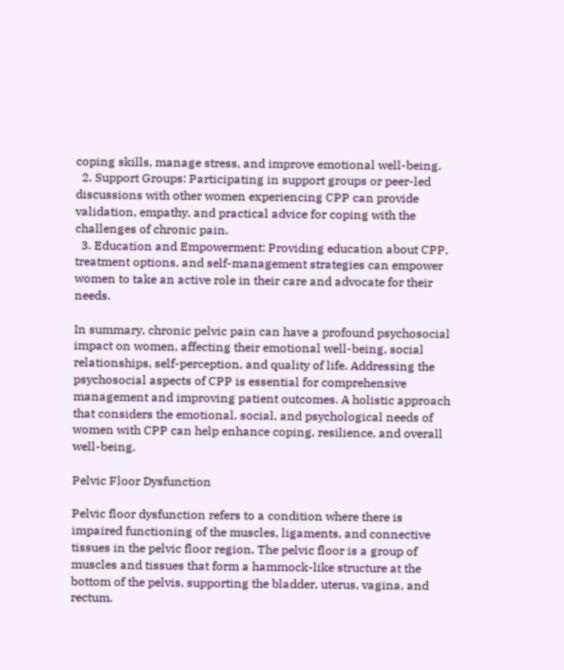coping skills, manage stress, and improve emotional well-being.
  2. Support Groups: Participating in support groups or peer-led discussions with other women experiencing CPP can provide validation, empathy, and practical advice for coping with the challenges of chronic pain.
  3. Education and Empowerment: Providing education about CPP, treatment options, and self-management strategies can empower women to take an active role in their care and advocate for their needs.

In summary, chronic pelvic pain can have a profound psychosocial impact on women, affecting their emotional well-being, social relationships, self-perception, and quality of life. Addressing the psychosocial aspects of CPP is essential for comprehensive management and improving patient outcomes. A holistic approach that considers the emotional, social, and psychological needs of women with CPP can help enhance coping, resilience, and overall well-being.

Pelvic Floor Dysfunction

Pelvic floor dysfunction refers to a condition where there is impaired functioning of the muscles, ligaments, and connective tissues in the pelvic floor region. The pelvic floor is a group of muscles and tissues that form a hammock-like structure at the bottom of the pelvis, supporting the bladder, uterus, vagina, and rectum.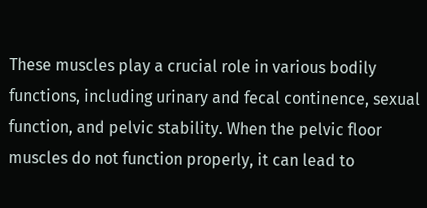These muscles play a crucial role in various bodily functions, including urinary and fecal continence, sexual function, and pelvic stability. When the pelvic floor muscles do not function properly, it can lead to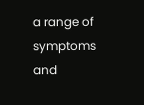a range of symptoms and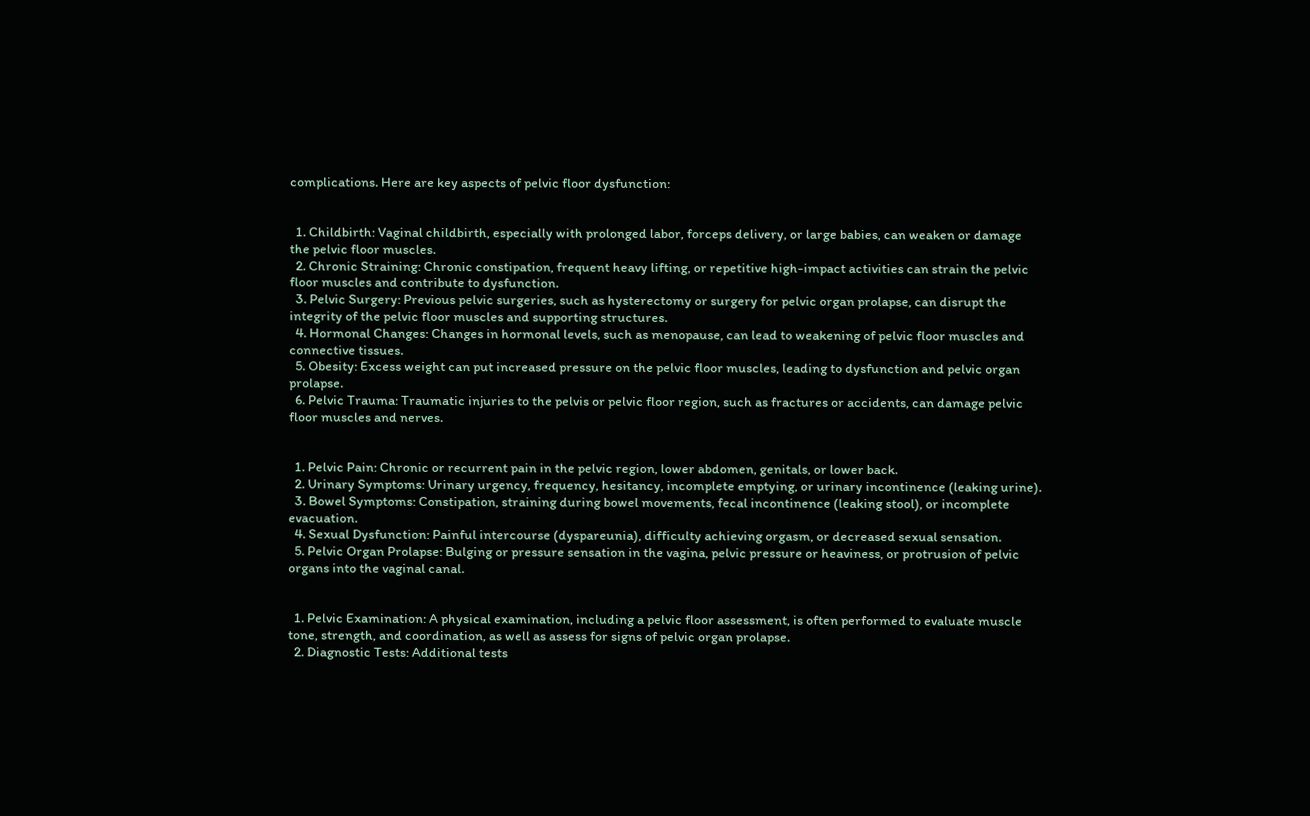complications. Here are key aspects of pelvic floor dysfunction:


  1. Childbirth: Vaginal childbirth, especially with prolonged labor, forceps delivery, or large babies, can weaken or damage the pelvic floor muscles.
  2. Chronic Straining: Chronic constipation, frequent heavy lifting, or repetitive high-impact activities can strain the pelvic floor muscles and contribute to dysfunction.
  3. Pelvic Surgery: Previous pelvic surgeries, such as hysterectomy or surgery for pelvic organ prolapse, can disrupt the integrity of the pelvic floor muscles and supporting structures.
  4. Hormonal Changes: Changes in hormonal levels, such as menopause, can lead to weakening of pelvic floor muscles and connective tissues.
  5. Obesity: Excess weight can put increased pressure on the pelvic floor muscles, leading to dysfunction and pelvic organ prolapse.
  6. Pelvic Trauma: Traumatic injuries to the pelvis or pelvic floor region, such as fractures or accidents, can damage pelvic floor muscles and nerves.


  1. Pelvic Pain: Chronic or recurrent pain in the pelvic region, lower abdomen, genitals, or lower back.
  2. Urinary Symptoms: Urinary urgency, frequency, hesitancy, incomplete emptying, or urinary incontinence (leaking urine).
  3. Bowel Symptoms: Constipation, straining during bowel movements, fecal incontinence (leaking stool), or incomplete evacuation.
  4. Sexual Dysfunction: Painful intercourse (dyspareunia), difficulty achieving orgasm, or decreased sexual sensation.
  5. Pelvic Organ Prolapse: Bulging or pressure sensation in the vagina, pelvic pressure or heaviness, or protrusion of pelvic organs into the vaginal canal.


  1. Pelvic Examination: A physical examination, including a pelvic floor assessment, is often performed to evaluate muscle tone, strength, and coordination, as well as assess for signs of pelvic organ prolapse.
  2. Diagnostic Tests: Additional tests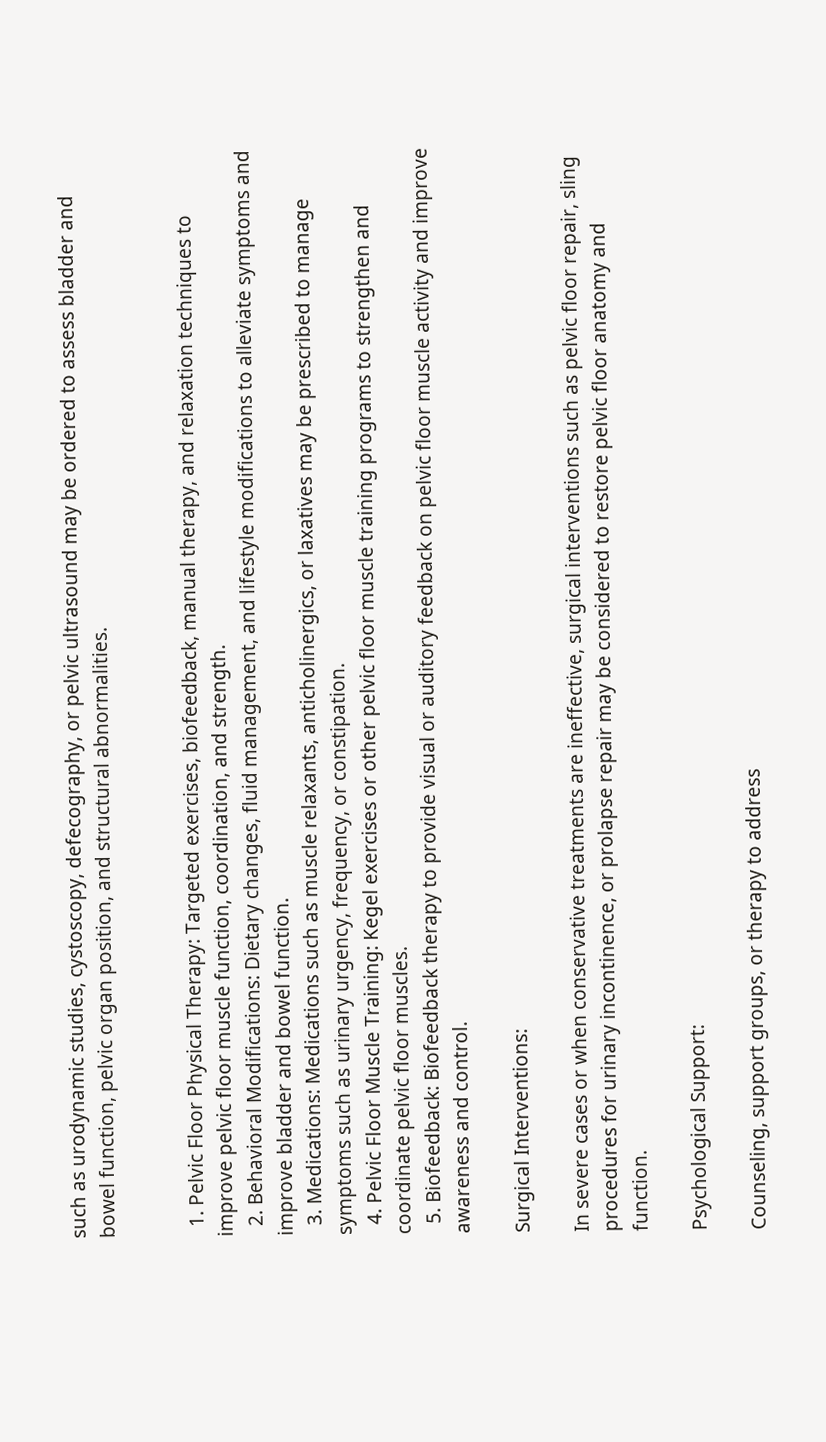such as urodynamic studies, cystoscopy, defecography, or pelvic ultrasound may be ordered to assess bladder and bowel function, pelvic organ position, and structural abnormalities.


  1. Pelvic Floor Physical Therapy: Targeted exercises, biofeedback, manual therapy, and relaxation techniques to improve pelvic floor muscle function, coordination, and strength.
  2. Behavioral Modifications: Dietary changes, fluid management, and lifestyle modifications to alleviate symptoms and improve bladder and bowel function.
  3. Medications: Medications such as muscle relaxants, anticholinergics, or laxatives may be prescribed to manage symptoms such as urinary urgency, frequency, or constipation.
  4. Pelvic Floor Muscle Training: Kegel exercises or other pelvic floor muscle training programs to strengthen and coordinate pelvic floor muscles.
  5. Biofeedback: Biofeedback therapy to provide visual or auditory feedback on pelvic floor muscle activity and improve awareness and control.

Surgical Interventions:

In severe cases or when conservative treatments are ineffective, surgical interventions such as pelvic floor repair, sling procedures for urinary incontinence, or prolapse repair may be considered to restore pelvic floor anatomy and function.

Psychological Support:

Counseling, support groups, or therapy to address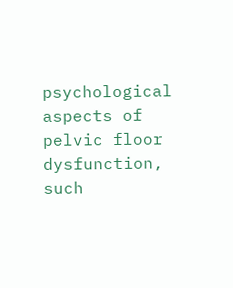psychological aspects of pelvic floor dysfunction, such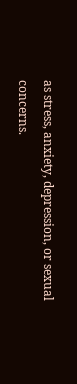as stress, anxiety, depression, or sexual concerns.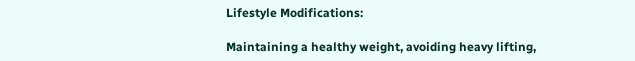Lifestyle Modifications:

Maintaining a healthy weight, avoiding heavy lifting,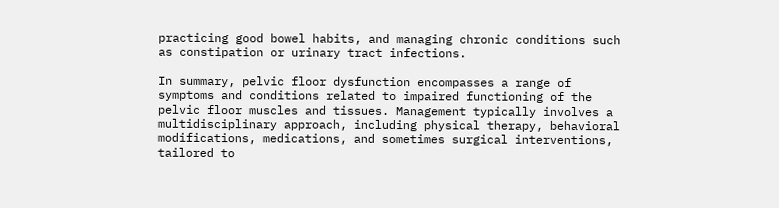practicing good bowel habits, and managing chronic conditions such as constipation or urinary tract infections.

In summary, pelvic floor dysfunction encompasses a range of symptoms and conditions related to impaired functioning of the pelvic floor muscles and tissues. Management typically involves a multidisciplinary approach, including physical therapy, behavioral modifications, medications, and sometimes surgical interventions, tailored to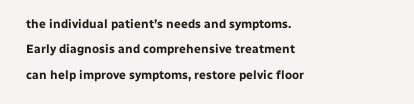the individual patient’s needs and symptoms. Early diagnosis and comprehensive treatment can help improve symptoms, restore pelvic floor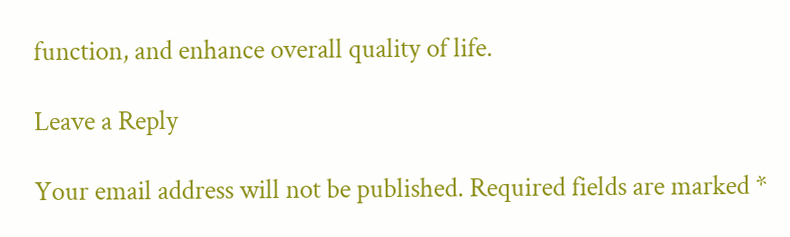function, and enhance overall quality of life.

Leave a Reply

Your email address will not be published. Required fields are marked *